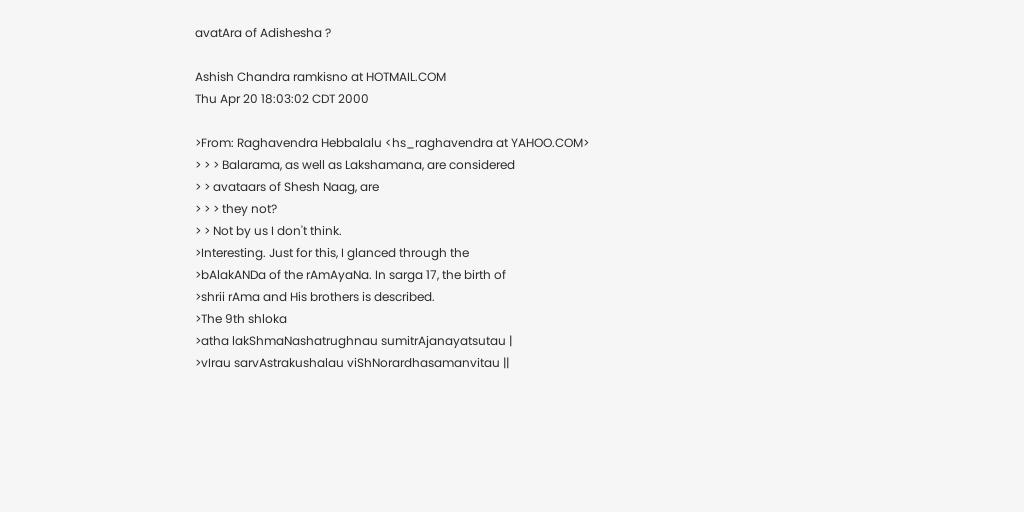avatAra of Adishesha ?

Ashish Chandra ramkisno at HOTMAIL.COM
Thu Apr 20 18:03:02 CDT 2000

>From: Raghavendra Hebbalalu <hs_raghavendra at YAHOO.COM>
> > > Balarama, as well as Lakshamana, are considered
> > avataars of Shesh Naag, are
> > > they not?
> > Not by us I don't think.
>Interesting. Just for this, I glanced through the
>bAlakANDa of the rAmAyaNa. In sarga 17, the birth of
>shrii rAma and His brothers is described.
>The 9th shloka
>atha lakShmaNashatrughnau sumitrAjanayatsutau |
>vIrau sarvAstrakushalau viShNorardhasamanvitau ||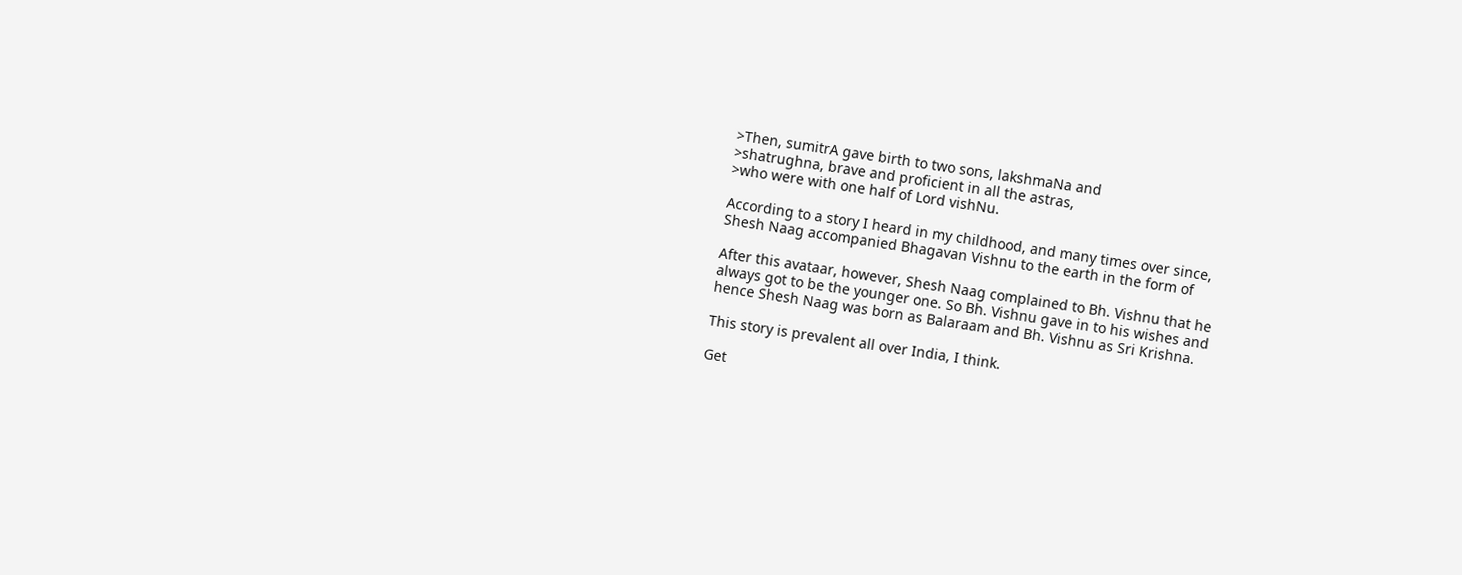>Then, sumitrA gave birth to two sons, lakshmaNa and
>shatrughna, brave and proficient in all the astras,
>who were with one half of Lord vishNu.

According to a story I heard in my childhood, and many times over since,
Shesh Naag accompanied Bhagavan Vishnu to the earth in the form of

After this avataar, however, Shesh Naag complained to Bh. Vishnu that he
always got to be the younger one. So Bh. Vishnu gave in to his wishes and
hence Shesh Naag was born as Balaraam and Bh. Vishnu as Sri Krishna.

This story is prevalent all over India, I think.

Get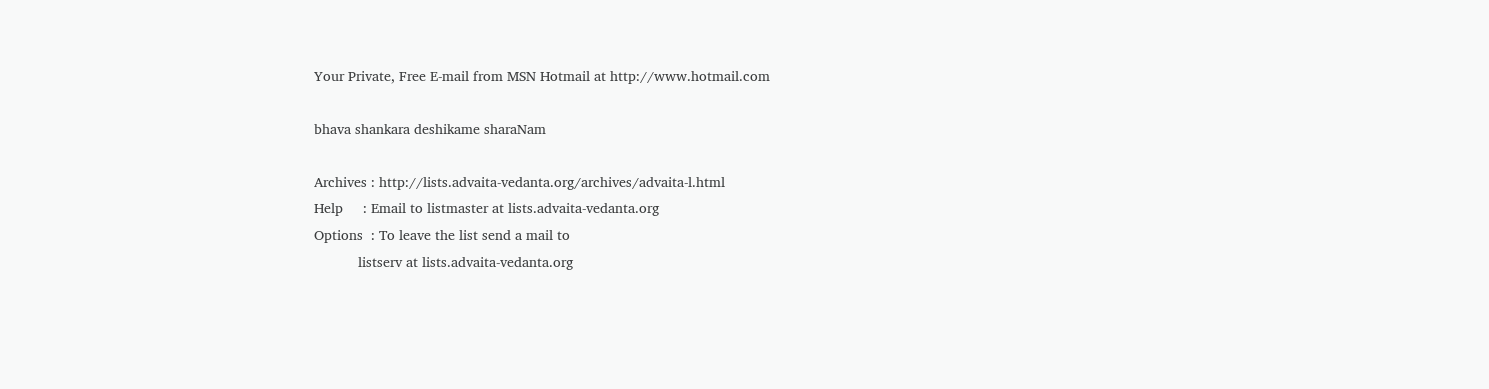Your Private, Free E-mail from MSN Hotmail at http://www.hotmail.com

bhava shankara deshikame sharaNam

Archives : http://lists.advaita-vedanta.org/archives/advaita-l.html
Help     : Email to listmaster at lists.advaita-vedanta.org
Options  : To leave the list send a mail to
           listserv at lists.advaita-vedanta.org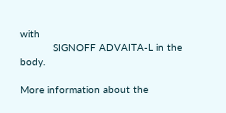with
           SIGNOFF ADVAITA-L in the body.

More information about the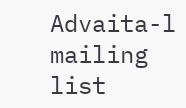Advaita-l mailing list